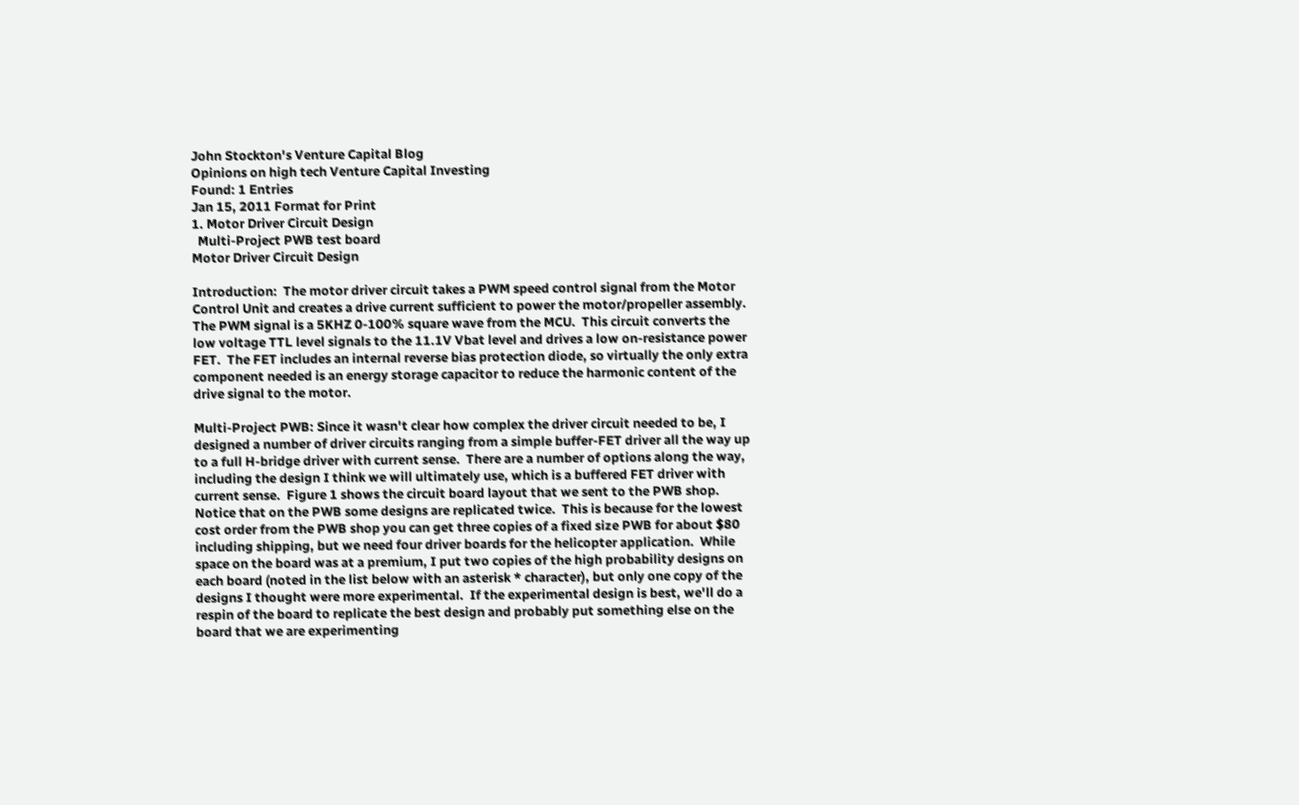John Stockton's Venture Capital Blog
Opinions on high tech Venture Capital Investing
Found: 1 Entries
Jan 15, 2011 Format for Print
1. Motor Driver Circuit Design
  Multi-Project PWB test board
Motor Driver Circuit Design

Introduction:  The motor driver circuit takes a PWM speed control signal from the Motor Control Unit and creates a drive current sufficient to power the motor/propeller assembly.  The PWM signal is a 5KHZ 0-100% square wave from the MCU.  This circuit converts the low voltage TTL level signals to the 11.1V Vbat level and drives a low on-resistance power FET.  The FET includes an internal reverse bias protection diode, so virtually the only extra component needed is an energy storage capacitor to reduce the harmonic content of the drive signal to the motor.

Multi-Project PWB: Since it wasn't clear how complex the driver circuit needed to be, I designed a number of driver circuits ranging from a simple buffer-FET driver all the way up to a full H-bridge driver with current sense.  There are a number of options along the way, including the design I think we will ultimately use, which is a buffered FET driver with current sense.  Figure 1 shows the circuit board layout that we sent to the PWB shop.  Notice that on the PWB some designs are replicated twice.  This is because for the lowest cost order from the PWB shop you can get three copies of a fixed size PWB for about $80 including shipping, but we need four driver boards for the helicopter application.  While space on the board was at a premium, I put two copies of the high probability designs on each board (noted in the list below with an asterisk * character), but only one copy of the designs I thought were more experimental.  If the experimental design is best, we'll do a respin of the board to replicate the best design and probably put something else on the board that we are experimenting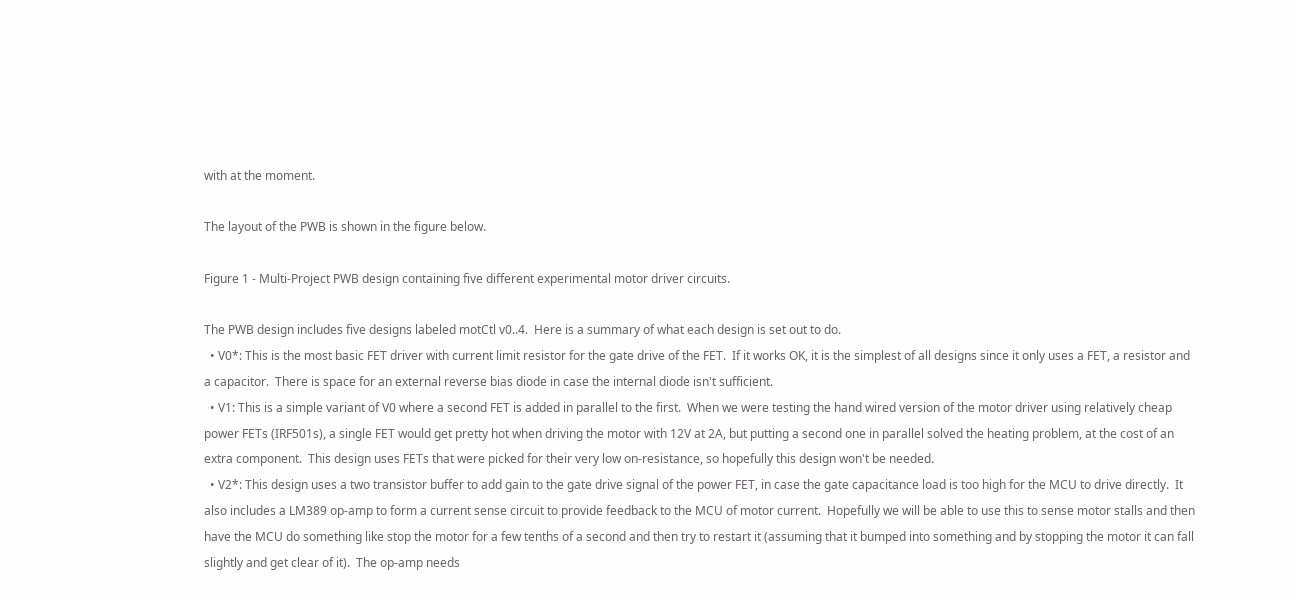with at the moment.

The layout of the PWB is shown in the figure below.

Figure 1 - Multi-Project PWB design containing five different experimental motor driver circuits.

The PWB design includes five designs labeled motCtl v0..4.  Here is a summary of what each design is set out to do.
  • V0*: This is the most basic FET driver with current limit resistor for the gate drive of the FET.  If it works OK, it is the simplest of all designs since it only uses a FET, a resistor and a capacitor.  There is space for an external reverse bias diode in case the internal diode isn't sufficient.
  • V1: This is a simple variant of V0 where a second FET is added in parallel to the first.  When we were testing the hand wired version of the motor driver using relatively cheap power FETs (IRF501s), a single FET would get pretty hot when driving the motor with 12V at 2A, but putting a second one in parallel solved the heating problem, at the cost of an extra component.  This design uses FETs that were picked for their very low on-resistance, so hopefully this design won't be needed.
  • V2*: This design uses a two transistor buffer to add gain to the gate drive signal of the power FET, in case the gate capacitance load is too high for the MCU to drive directly.  It also includes a LM389 op-amp to form a current sense circuit to provide feedback to the MCU of motor current.  Hopefully we will be able to use this to sense motor stalls and then have the MCU do something like stop the motor for a few tenths of a second and then try to restart it (assuming that it bumped into something and by stopping the motor it can fall slightly and get clear of it).  The op-amp needs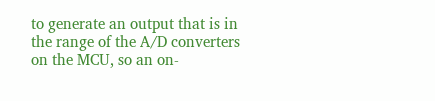to generate an output that is in the range of the A/D converters on the MCU, so an on-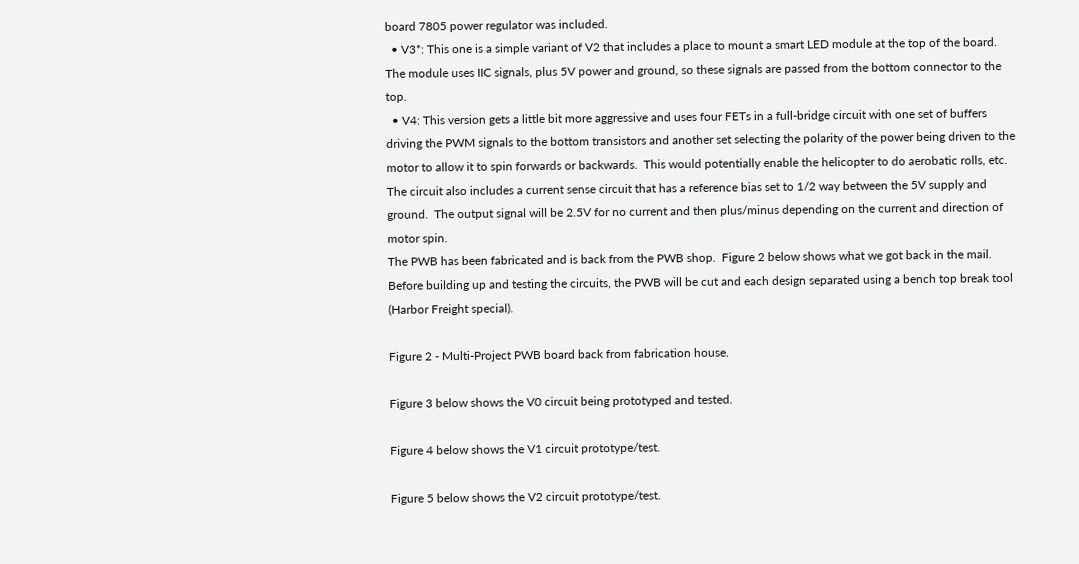board 7805 power regulator was included.
  • V3*: This one is a simple variant of V2 that includes a place to mount a smart LED module at the top of the board.  The module uses IIC signals, plus 5V power and ground, so these signals are passed from the bottom connector to the top.
  • V4: This version gets a little bit more aggressive and uses four FETs in a full-bridge circuit with one set of buffers driving the PWM signals to the bottom transistors and another set selecting the polarity of the power being driven to the motor to allow it to spin forwards or backwards.  This would potentially enable the helicopter to do aerobatic rolls, etc.  The circuit also includes a current sense circuit that has a reference bias set to 1/2 way between the 5V supply and ground.  The output signal will be 2.5V for no current and then plus/minus depending on the current and direction of motor spin.
The PWB has been fabricated and is back from the PWB shop.  Figure 2 below shows what we got back in the mail.  Before building up and testing the circuits, the PWB will be cut and each design separated using a bench top break tool (Harbor Freight special).

Figure 2 - Multi-Project PWB board back from fabrication house.

Figure 3 below shows the V0 circuit being prototyped and tested.

Figure 4 below shows the V1 circuit prototype/test.

Figure 5 below shows the V2 circuit prototype/test.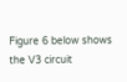Figure 6 below shows the V3 circuit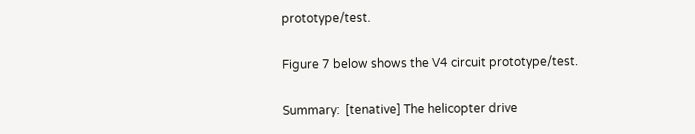prototype/test.

Figure 7 below shows the V4 circuit prototype/test.

Summary:  [tenative] The helicopter drive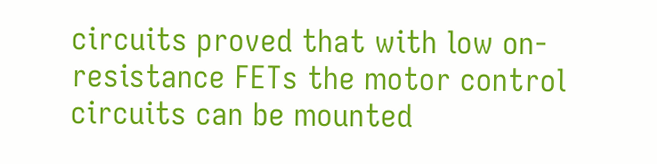circuits proved that with low on-resistance FETs the motor control circuits can be mounted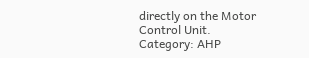directly on the Motor Control Unit.
Category: AHP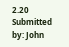2.20 Submitted by: John